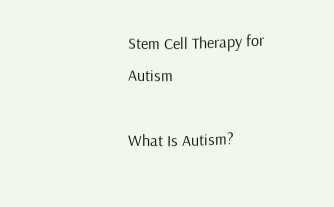Stem Cell Therapy for Autism

What Is Autism?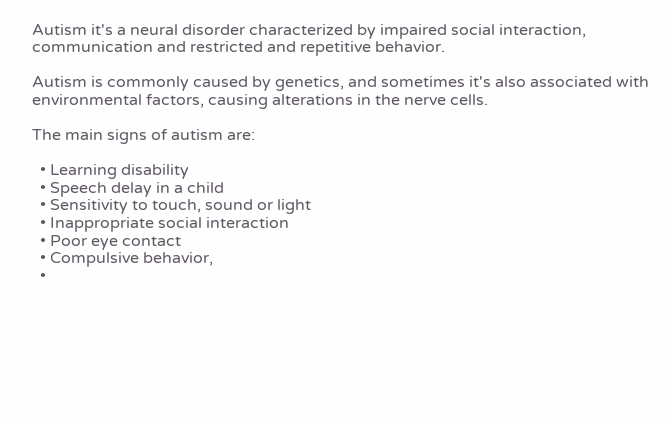Autism it's a neural disorder characterized by impaired social interaction, communication and restricted and repetitive behavior.

Autism is commonly caused by genetics, and sometimes it's also associated with environmental factors, causing alterations in the nerve cells.

The main signs of autism are:

  • Learning disability
  • Speech delay in a child
  • Sensitivity to touch, sound or light
  • Inappropriate social interaction
  • Poor eye contact
  • Compulsive behavior,
  •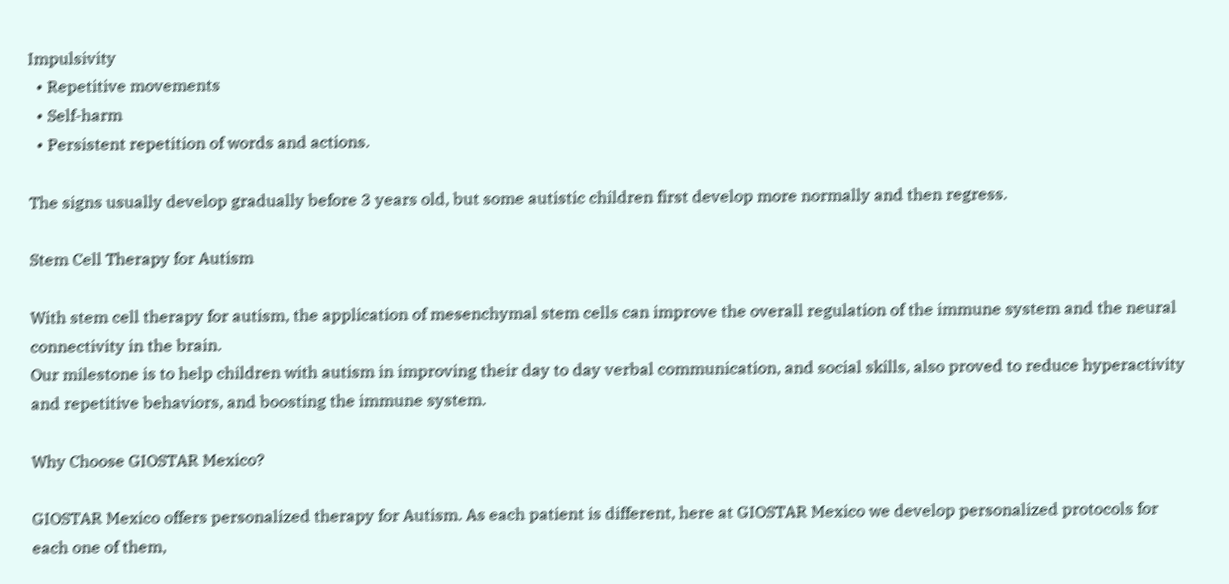Impulsivity
  • Repetitive movements
  • Self-harm
  • Persistent repetition of words and actions.

The signs usually develop gradually before 3 years old, but some autistic children first develop more normally and then regress.

Stem Cell Therapy for Autism

With stem cell therapy for autism, the application of mesenchymal stem cells can improve the overall regulation of the immune system and the neural connectivity in the brain.
Our milestone is to help children with autism in improving their day to day verbal communication, and social skills, also proved to reduce hyperactivity and repetitive behaviors, and boosting the immune system.

Why Choose GIOSTAR Mexico?

GIOSTAR Mexico offers personalized therapy for Autism. As each patient is different, here at GIOSTAR Mexico we develop personalized protocols for each one of them,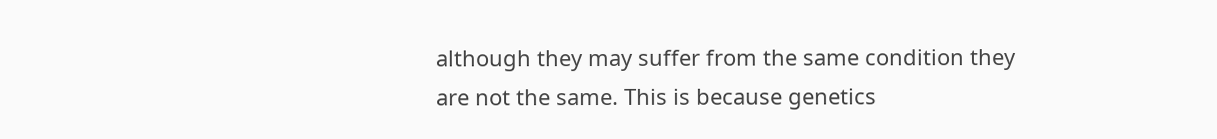although they may suffer from the same condition they are not the same. This is because genetics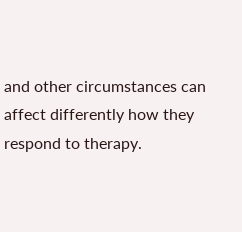and other circumstances can affect differently how they respond to therapy.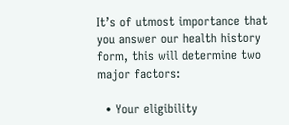It’s of utmost importance that you answer our health history form, this will determine two major factors:

  • Your eligibility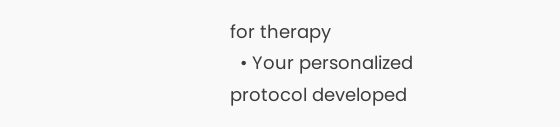for therapy
  • Your personalized protocol developed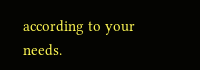according to your needs.